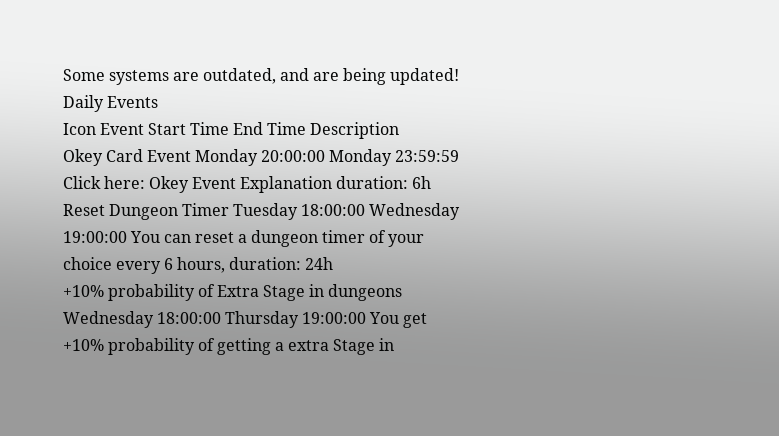Some systems are outdated, and are being updated!
Daily Events
Icon Event Start Time End Time Description
Okey Card Event Monday 20:00:00 Monday 23:59:59 Click here: Okey Event Explanation duration: 6h
Reset Dungeon Timer Tuesday 18:00:00 Wednesday 19:00:00 You can reset a dungeon timer of your choice every 6 hours, duration: 24h
+10% probability of Extra Stage in dungeons Wednesday 18:00:00 Thursday 19:00:00 You get +10% probability of getting a extra Stage in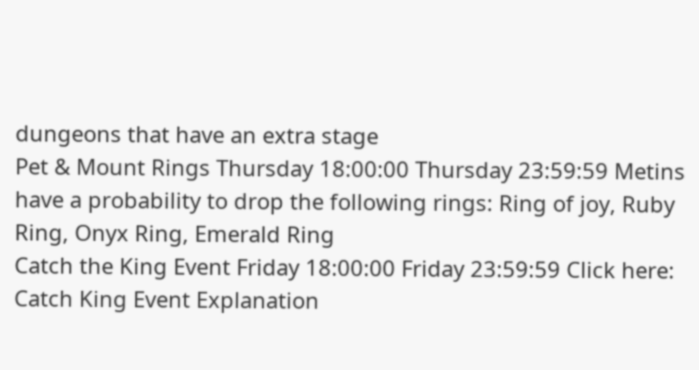dungeons that have an extra stage
Pet & Mount Rings Thursday 18:00:00 Thursday 23:59:59 Metins have a probability to drop the following rings: Ring of joy, Ruby Ring, Onyx Ring, Emerald Ring
Catch the King Event Friday 18:00:00 Friday 23:59:59 Click here: Catch King Event Explanation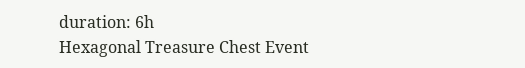duration: 6h
Hexagonal Treasure Chest Event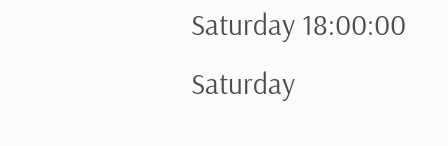Saturday 18:00:00 Saturday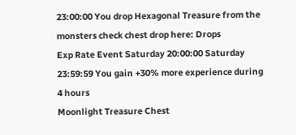23:00:00 You drop Hexagonal Treasure from the monsters check chest drop here: Drops
Exp Rate Event Saturday 20:00:00 Saturday 23:59:59 You gain +30% more experience during 4 hours
Moonlight Treasure Chest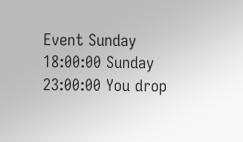Event Sunday 18:00:00 Sunday 23:00:00 You drop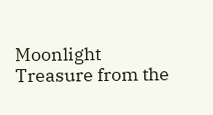Moonlight Treasure from the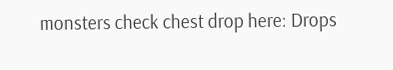monsters check chest drop here: Drops